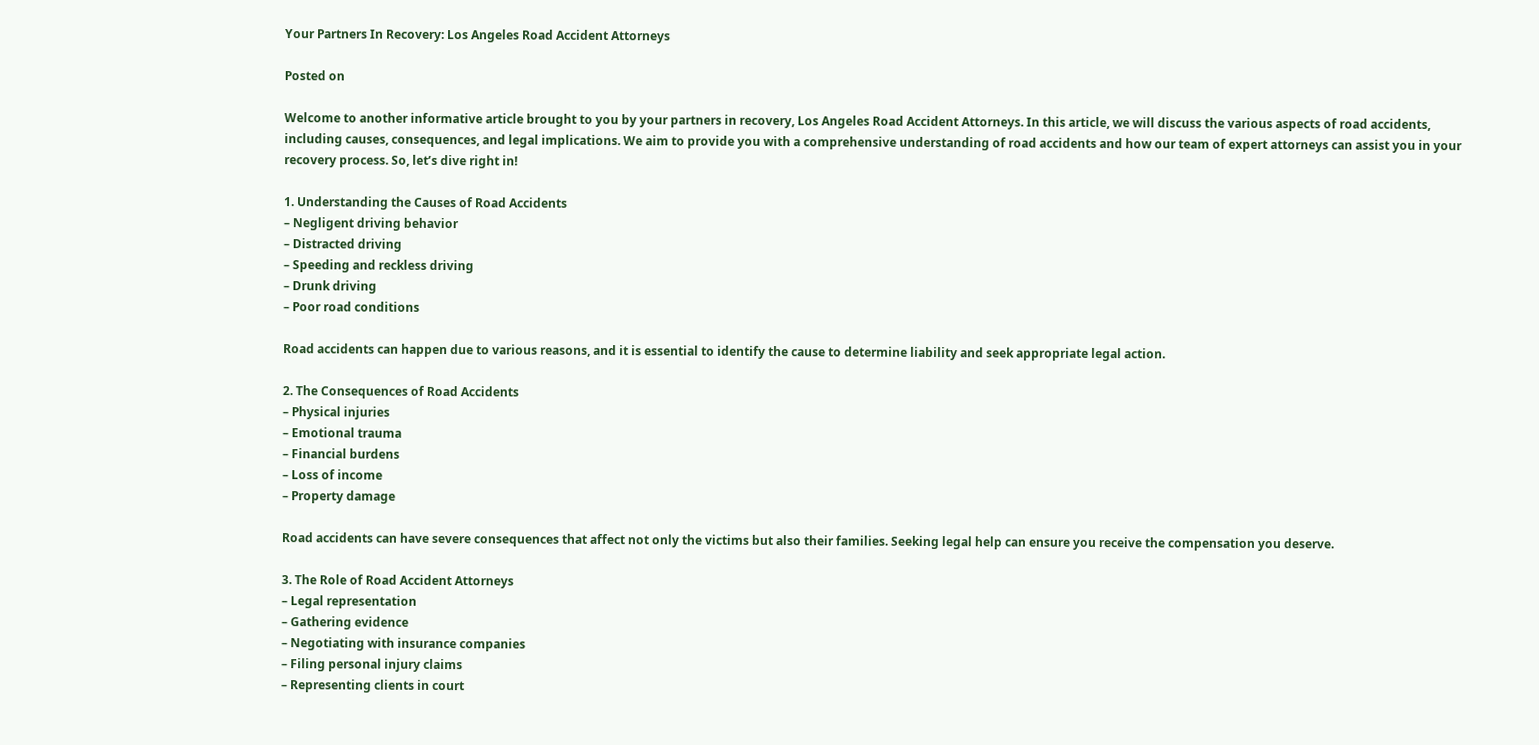Your Partners In Recovery: Los Angeles Road Accident Attorneys

Posted on

Welcome to another informative article brought to you by your partners in recovery, Los Angeles Road Accident Attorneys. In this article, we will discuss the various aspects of road accidents, including causes, consequences, and legal implications. We aim to provide you with a comprehensive understanding of road accidents and how our team of expert attorneys can assist you in your recovery process. So, let’s dive right in!

1. Understanding the Causes of Road Accidents
– Negligent driving behavior
– Distracted driving
– Speeding and reckless driving
– Drunk driving
– Poor road conditions

Road accidents can happen due to various reasons, and it is essential to identify the cause to determine liability and seek appropriate legal action.

2. The Consequences of Road Accidents
– Physical injuries
– Emotional trauma
– Financial burdens
– Loss of income
– Property damage

Road accidents can have severe consequences that affect not only the victims but also their families. Seeking legal help can ensure you receive the compensation you deserve.

3. The Role of Road Accident Attorneys
– Legal representation
– Gathering evidence
– Negotiating with insurance companies
– Filing personal injury claims
– Representing clients in court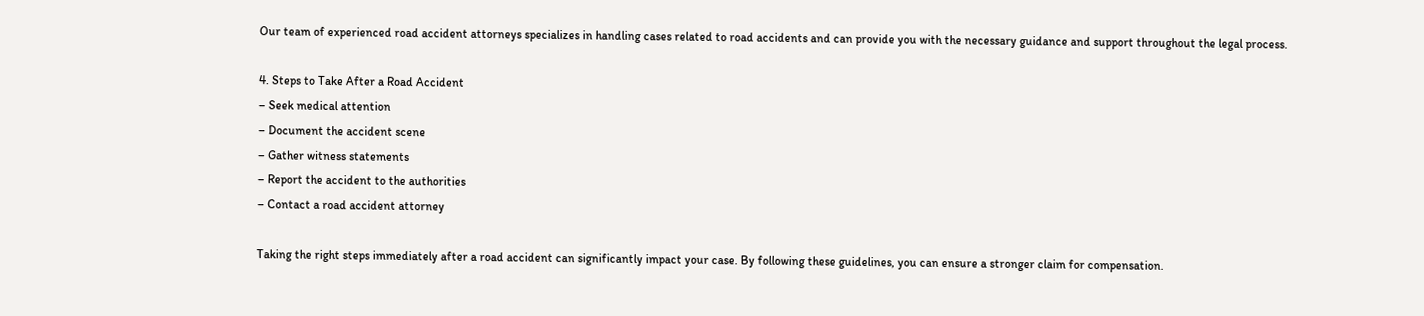Our team of experienced road accident attorneys specializes in handling cases related to road accidents and can provide you with the necessary guidance and support throughout the legal process.

4. Steps to Take After a Road Accident
– Seek medical attention
– Document the accident scene
– Gather witness statements
– Report the accident to the authorities
– Contact a road accident attorney

Taking the right steps immediately after a road accident can significantly impact your case. By following these guidelines, you can ensure a stronger claim for compensation.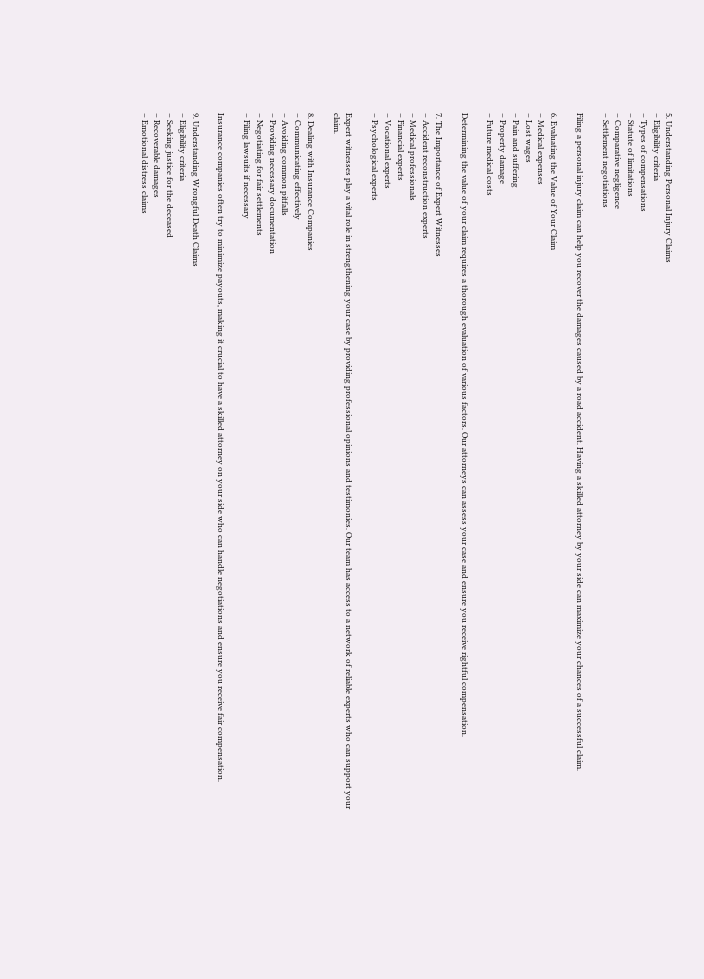5. Understanding Personal Injury Claims
– Eligibility criteria
– Types of compensations
– Statute of limitations
– Comparative negligence
– Settlement negotiations

Filing a personal injury claim can help you recover the damages caused by a road accident. Having a skilled attorney by your side can maximize your chances of a successful claim.

6. Evaluating the Value of Your Claim
– Medical expenses
– Lost wages
– Pain and suffering
– Property damage
– Future medical costs

Determining the value of your claim requires a thorough evaluation of various factors. Our attorneys can assess your case and ensure you receive rightful compensation.

7. The Importance of Expert Witnesses
– Accident reconstruction experts
– Medical professionals
– Financial experts
– Vocational experts
– Psychological experts

Expert witnesses play a vital role in strengthening your case by providing professional opinions and testimonies. Our team has access to a network of reliable experts who can support your claim.

8. Dealing with Insurance Companies
– Communicating effectively
– Avoiding common pitfalls
– Providing necessary documentation
– Negotiating for fair settlements
– Filing lawsuits if necessary

Insurance companies often try to minimize payouts, making it crucial to have a skilled attorney on your side who can handle negotiations and ensure you receive fair compensation.

9. Understanding Wrongful Death Claims
– Eligibility criteria
– Seeking justice for the deceased
– Recoverable damages
– Emotional distress claims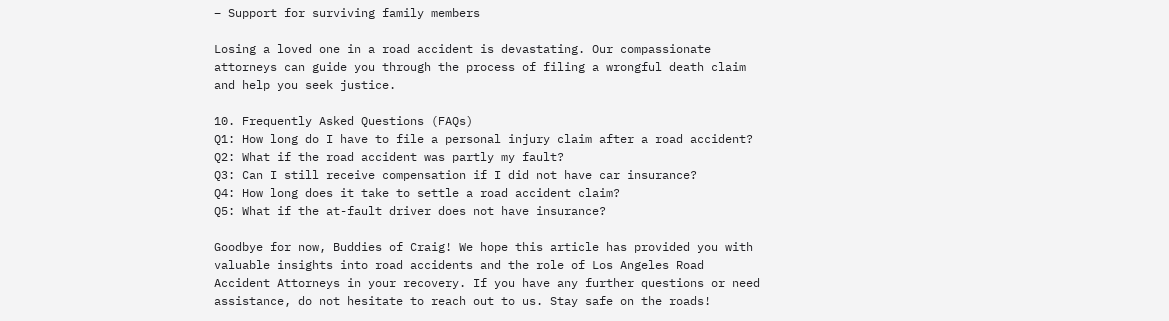– Support for surviving family members

Losing a loved one in a road accident is devastating. Our compassionate attorneys can guide you through the process of filing a wrongful death claim and help you seek justice.

10. Frequently Asked Questions (FAQs)
Q1: How long do I have to file a personal injury claim after a road accident?
Q2: What if the road accident was partly my fault?
Q3: Can I still receive compensation if I did not have car insurance?
Q4: How long does it take to settle a road accident claim?
Q5: What if the at-fault driver does not have insurance?

Goodbye for now, Buddies of Craig! We hope this article has provided you with valuable insights into road accidents and the role of Los Angeles Road Accident Attorneys in your recovery. If you have any further questions or need assistance, do not hesitate to reach out to us. Stay safe on the roads!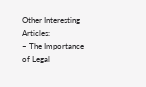Other Interesting Articles:
– The Importance of Legal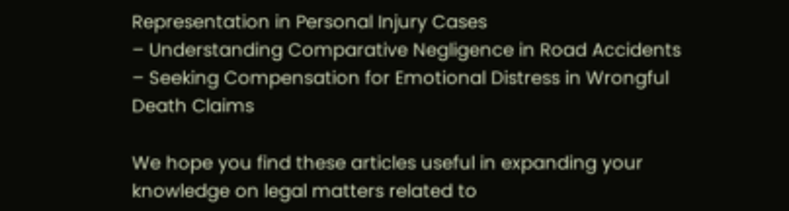Representation in Personal Injury Cases
– Understanding Comparative Negligence in Road Accidents
– Seeking Compensation for Emotional Distress in Wrongful Death Claims

We hope you find these articles useful in expanding your knowledge on legal matters related to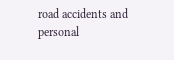road accidents and personal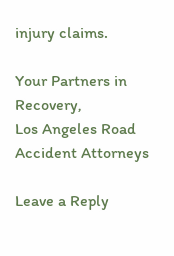injury claims.

Your Partners in Recovery,
Los Angeles Road Accident Attorneys

Leave a Reply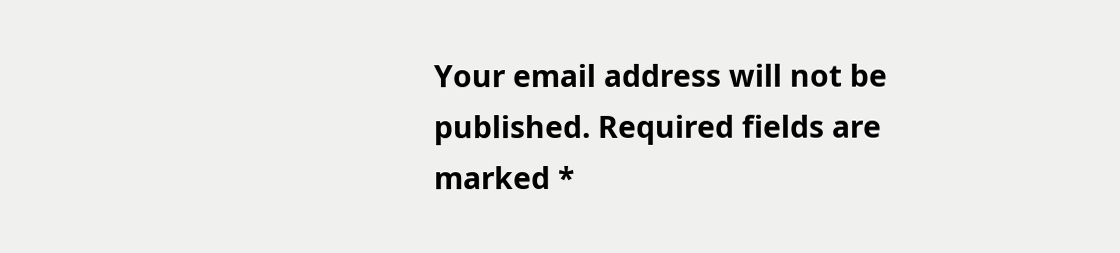Your email address will not be published. Required fields are marked *